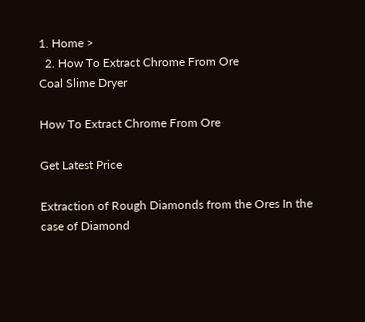1. Home >
  2. How To Extract Chrome From Ore
Coal Slime Dryer

How To Extract Chrome From Ore

Get Latest Price

Extraction of Rough Diamonds from the Ores In the case of Diamond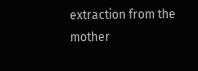extraction from the mother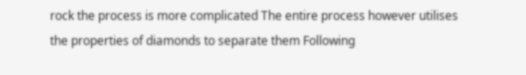rock the process is more complicated The entire process however utilises the properties of diamonds to separate them Following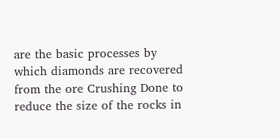are the basic processes by which diamonds are recovered from the ore Crushing Done to reduce the size of the rocks in